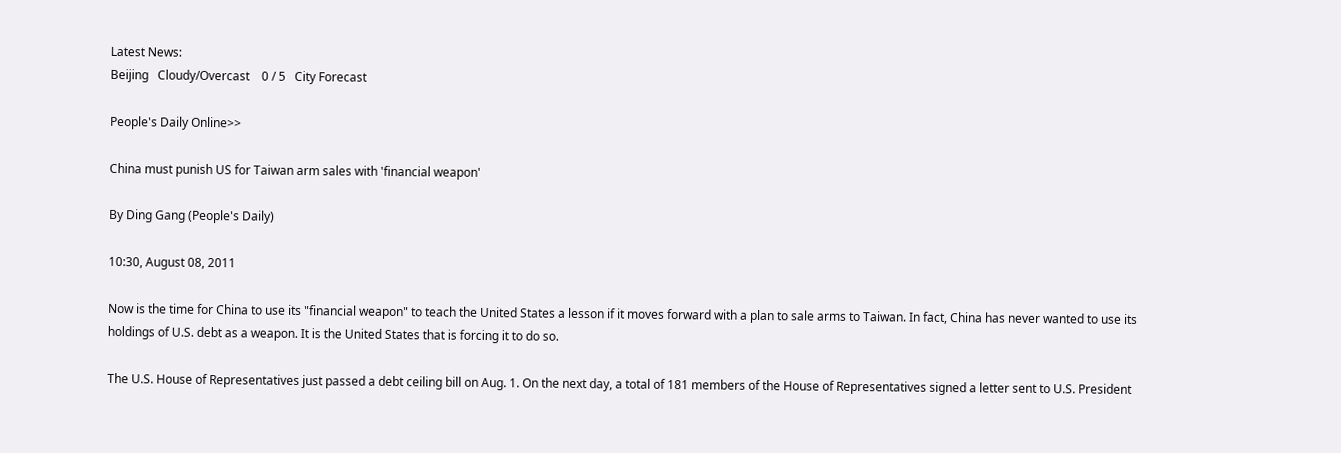Latest News:
Beijing   Cloudy/Overcast    0 / 5   City Forecast

People's Daily Online>>

China must punish US for Taiwan arm sales with 'financial weapon'

By Ding Gang (People's Daily)

10:30, August 08, 2011

Now is the time for China to use its "financial weapon" to teach the United States a lesson if it moves forward with a plan to sale arms to Taiwan. In fact, China has never wanted to use its holdings of U.S. debt as a weapon. It is the United States that is forcing it to do so.

The U.S. House of Representatives just passed a debt ceiling bill on Aug. 1. On the next day, a total of 181 members of the House of Representatives signed a letter sent to U.S. President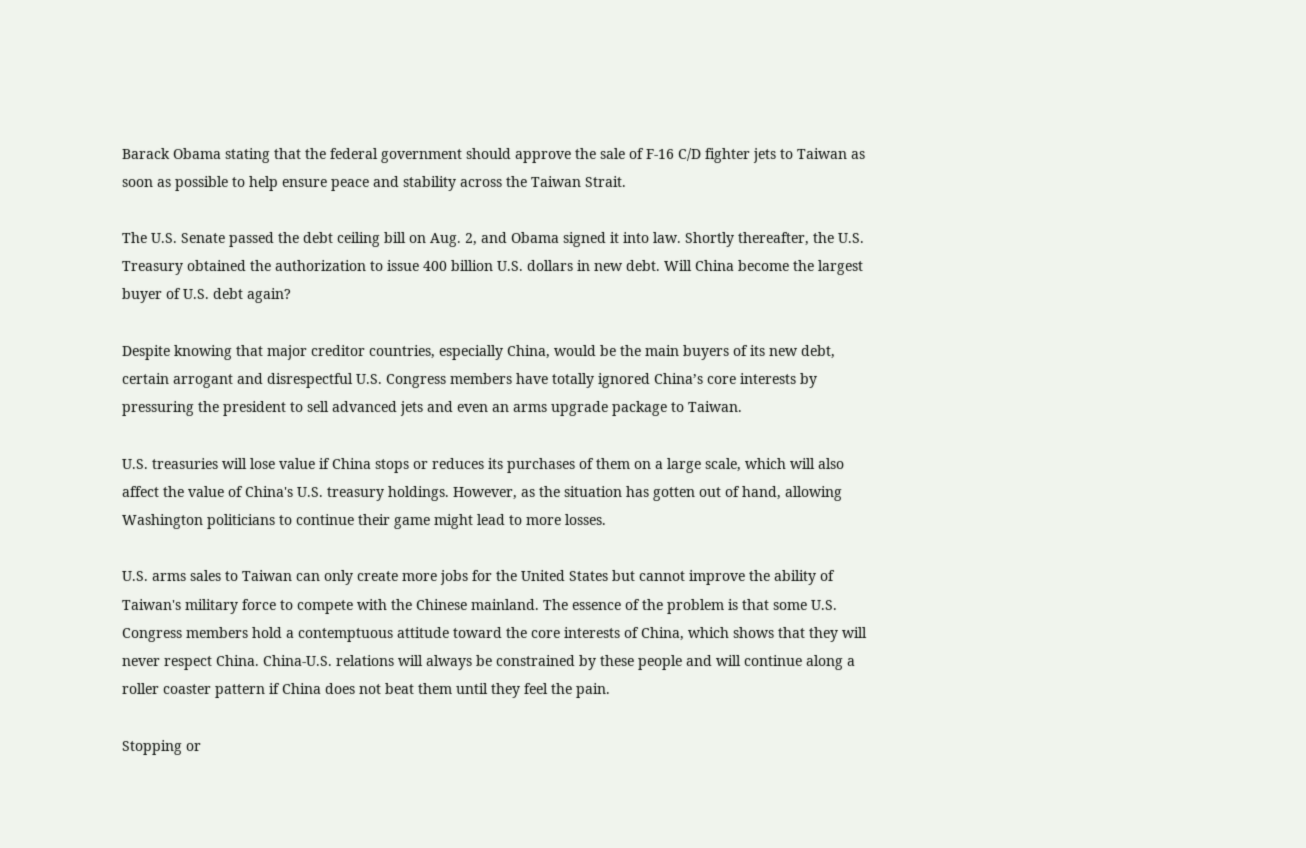Barack Obama stating that the federal government should approve the sale of F-16 C/D fighter jets to Taiwan as soon as possible to help ensure peace and stability across the Taiwan Strait.

The U.S. Senate passed the debt ceiling bill on Aug. 2, and Obama signed it into law. Shortly thereafter, the U.S. Treasury obtained the authorization to issue 400 billion U.S. dollars in new debt. Will China become the largest buyer of U.S. debt again?

Despite knowing that major creditor countries, especially China, would be the main buyers of its new debt, certain arrogant and disrespectful U.S. Congress members have totally ignored China’s core interests by pressuring the president to sell advanced jets and even an arms upgrade package to Taiwan.

U.S. treasuries will lose value if China stops or reduces its purchases of them on a large scale, which will also affect the value of China's U.S. treasury holdings. However, as the situation has gotten out of hand, allowing Washington politicians to continue their game might lead to more losses.

U.S. arms sales to Taiwan can only create more jobs for the United States but cannot improve the ability of Taiwan's military force to compete with the Chinese mainland. The essence of the problem is that some U.S. Congress members hold a contemptuous attitude toward the core interests of China, which shows that they will never respect China. China-U.S. relations will always be constrained by these people and will continue along a roller coaster pattern if China does not beat them until they feel the pain.

Stopping or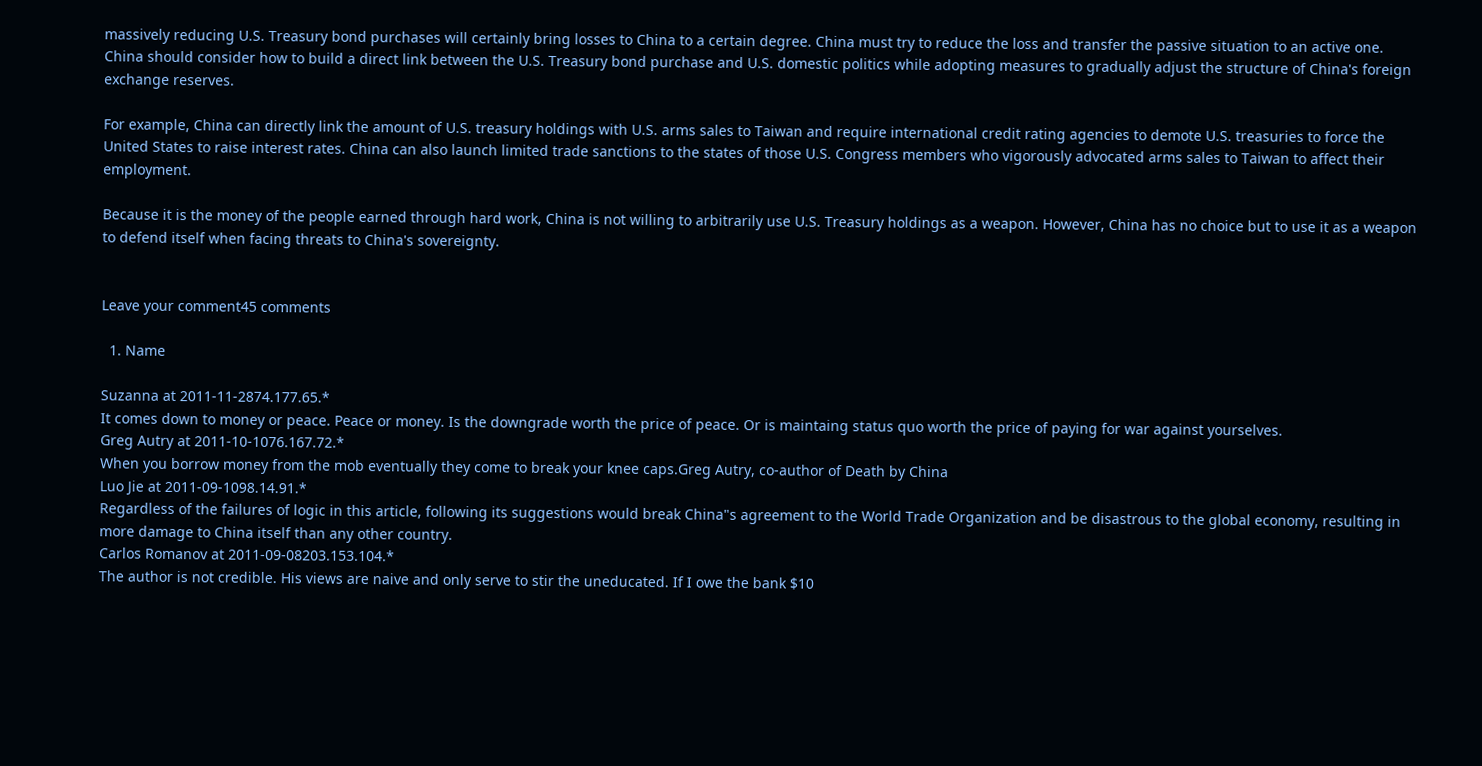massively reducing U.S. Treasury bond purchases will certainly bring losses to China to a certain degree. China must try to reduce the loss and transfer the passive situation to an active one. China should consider how to build a direct link between the U.S. Treasury bond purchase and U.S. domestic politics while adopting measures to gradually adjust the structure of China's foreign exchange reserves.

For example, China can directly link the amount of U.S. treasury holdings with U.S. arms sales to Taiwan and require international credit rating agencies to demote U.S. treasuries to force the United States to raise interest rates. China can also launch limited trade sanctions to the states of those U.S. Congress members who vigorously advocated arms sales to Taiwan to affect their employment.

Because it is the money of the people earned through hard work, China is not willing to arbitrarily use U.S. Treasury holdings as a weapon. However, China has no choice but to use it as a weapon to defend itself when facing threats to China's sovereignty.


Leave your comment45 comments

  1. Name

Suzanna at 2011-11-2874.177.65.*
It comes down to money or peace. Peace or money. Is the downgrade worth the price of peace. Or is maintaing status quo worth the price of paying for war against yourselves.
Greg Autry at 2011-10-1076.167.72.*
When you borrow money from the mob eventually they come to break your knee caps.Greg Autry, co-author of Death by China
Luo Jie at 2011-09-1098.14.91.*
Regardless of the failures of logic in this article, following its suggestions would break China"s agreement to the World Trade Organization and be disastrous to the global economy, resulting in more damage to China itself than any other country.
Carlos Romanov at 2011-09-08203.153.104.*
The author is not credible. His views are naive and only serve to stir the uneducated. If I owe the bank $10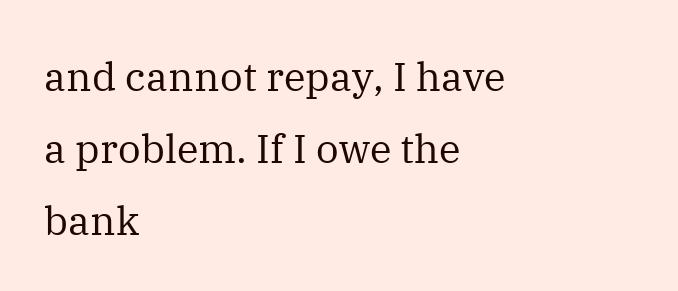and cannot repay, I have a problem. If I owe the bank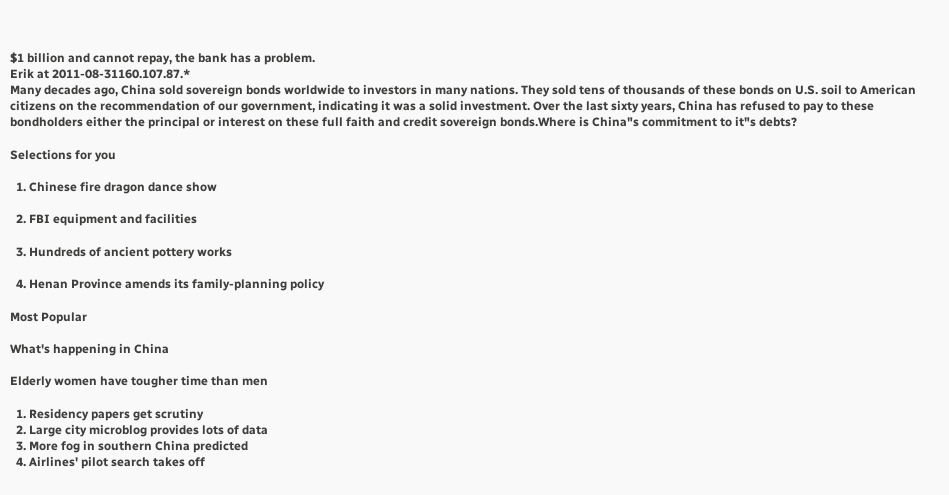$1 billion and cannot repay, the bank has a problem.
Erik at 2011-08-31160.107.87.*
Many decades ago, China sold sovereign bonds worldwide to investors in many nations. They sold tens of thousands of these bonds on U.S. soil to American citizens on the recommendation of our government, indicating it was a solid investment. Over the last sixty years, China has refused to pay to these bondholders either the principal or interest on these full faith and credit sovereign bonds.Where is China"s commitment to it"s debts?

Selections for you

  1. Chinese fire dragon dance show

  2. FBI equipment and facilities

  3. Hundreds of ancient pottery works

  4. Henan Province amends its family-planning policy

Most Popular

What's happening in China

Elderly women have tougher time than men

  1. Residency papers get scrutiny
  2. Large city microblog provides lots of data
  3. More fog in southern China predicted
  4. Airlines' pilot search takes off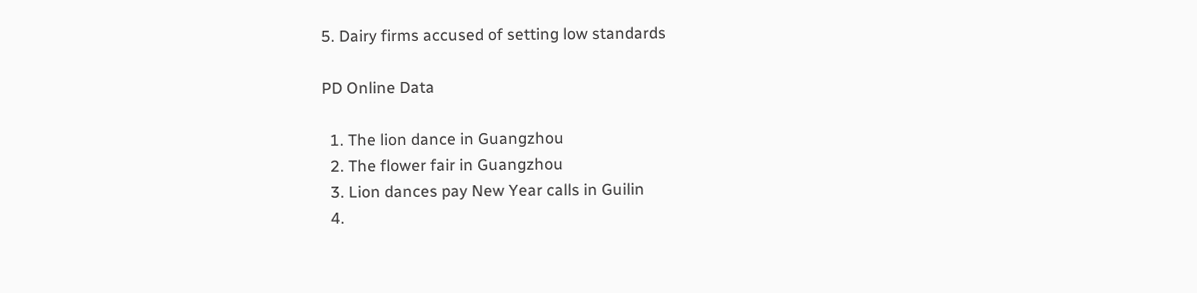5. Dairy firms accused of setting low standards

PD Online Data

  1. The lion dance in Guangzhou
  2. The flower fair in Guangzhou
  3. Lion dances pay New Year calls in Guilin
  4.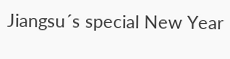Jiangsu´s special New Year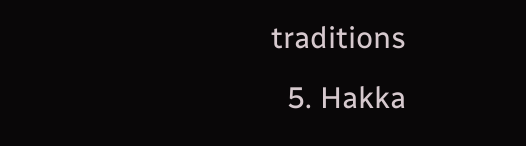traditions
  5. Hakka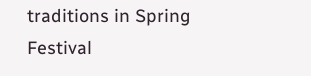traditions in Spring Festival